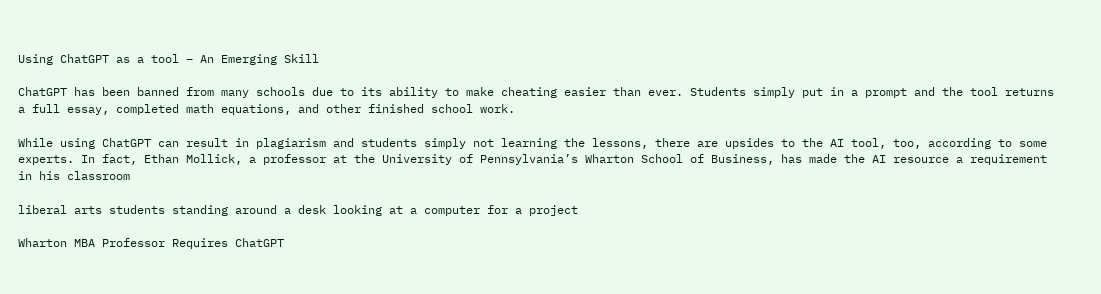Using ChatGPT as a tool – An Emerging Skill

ChatGPT has been banned from many schools due to its ability to make cheating easier than ever. Students simply put in a prompt and the tool returns a full essay, completed math equations, and other finished school work.

While using ChatGPT can result in plagiarism and students simply not learning the lessons, there are upsides to the AI tool, too, according to some experts. In fact, Ethan Mollick, a professor at the University of Pennsylvania’s Wharton School of Business, has made the AI resource a requirement in his classroom

liberal arts students standing around a desk looking at a computer for a project

Wharton MBA Professor Requires ChatGPT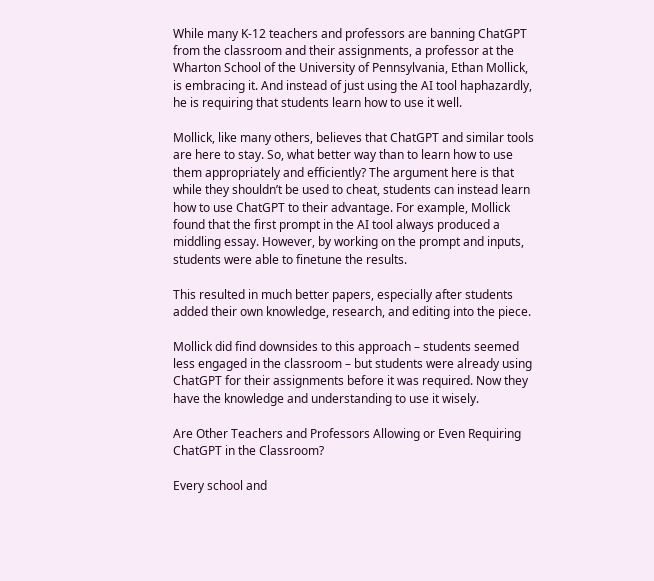While many K-12 teachers and professors are banning ChatGPT from the classroom and their assignments, a professor at the Wharton School of the University of Pennsylvania, Ethan Mollick, is embracing it. And instead of just using the AI tool haphazardly, he is requiring that students learn how to use it well.

Mollick, like many others, believes that ChatGPT and similar tools are here to stay. So, what better way than to learn how to use them appropriately and efficiently? The argument here is that while they shouldn’t be used to cheat, students can instead learn how to use ChatGPT to their advantage. For example, Mollick found that the first prompt in the AI tool always produced a middling essay. However, by working on the prompt and inputs, students were able to finetune the results.

This resulted in much better papers, especially after students added their own knowledge, research, and editing into the piece.

Mollick did find downsides to this approach – students seemed less engaged in the classroom – but students were already using ChatGPT for their assignments before it was required. Now they have the knowledge and understanding to use it wisely.

Are Other Teachers and Professors Allowing or Even Requiring ChatGPT in the Classroom?

Every school and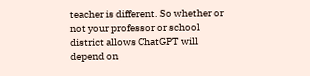teacher is different. So whether or not your professor or school district allows ChatGPT will depend on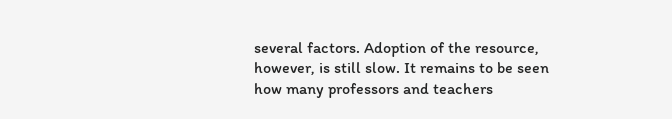several factors. Adoption of the resource, however, is still slow. It remains to be seen how many professors and teachers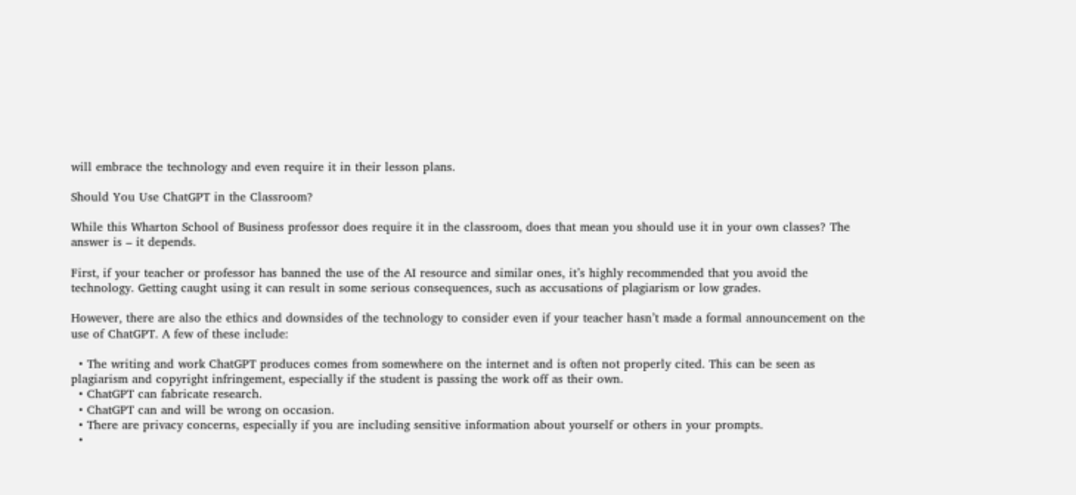will embrace the technology and even require it in their lesson plans.

Should You Use ChatGPT in the Classroom?

While this Wharton School of Business professor does require it in the classroom, does that mean you should use it in your own classes? The answer is – it depends.

First, if your teacher or professor has banned the use of the AI resource and similar ones, it’s highly recommended that you avoid the technology. Getting caught using it can result in some serious consequences, such as accusations of plagiarism or low grades.

However, there are also the ethics and downsides of the technology to consider even if your teacher hasn’t made a formal announcement on the use of ChatGPT. A few of these include:

  • The writing and work ChatGPT produces comes from somewhere on the internet and is often not properly cited. This can be seen as plagiarism and copyright infringement, especially if the student is passing the work off as their own.
  • ChatGPT can fabricate research.
  • ChatGPT can and will be wrong on occasion.
  • There are privacy concerns, especially if you are including sensitive information about yourself or others in your prompts.
  •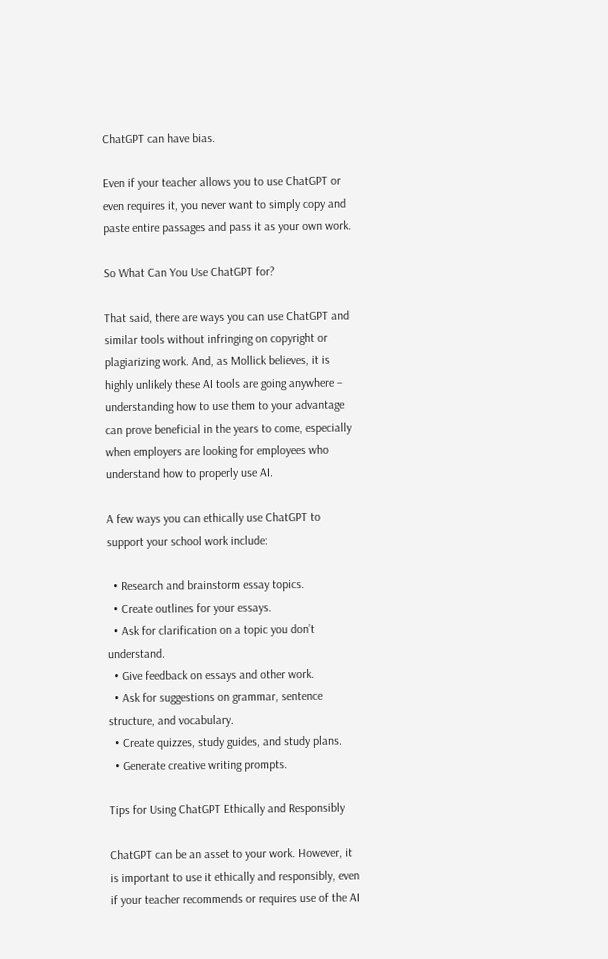ChatGPT can have bias.

Even if your teacher allows you to use ChatGPT or even requires it, you never want to simply copy and paste entire passages and pass it as your own work.

So What Can You Use ChatGPT for?

That said, there are ways you can use ChatGPT and similar tools without infringing on copyright or plagiarizing work. And, as Mollick believes, it is highly unlikely these AI tools are going anywhere – understanding how to use them to your advantage can prove beneficial in the years to come, especially when employers are looking for employees who understand how to properly use AI.

A few ways you can ethically use ChatGPT to support your school work include:

  • Research and brainstorm essay topics.
  • Create outlines for your essays.
  • Ask for clarification on a topic you don’t understand.
  • Give feedback on essays and other work.
  • Ask for suggestions on grammar, sentence structure, and vocabulary.
  • Create quizzes, study guides, and study plans.
  • Generate creative writing prompts.

Tips for Using ChatGPT Ethically and Responsibly

ChatGPT can be an asset to your work. However, it is important to use it ethically and responsibly, even if your teacher recommends or requires use of the AI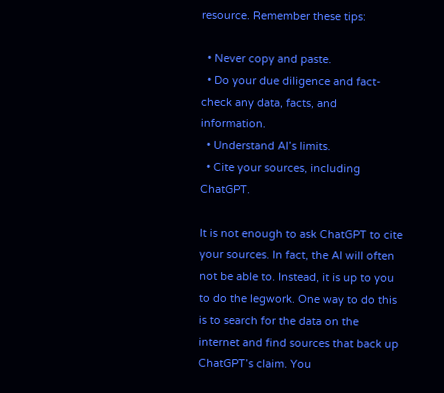resource. Remember these tips:

  • Never copy and paste.
  • Do your due diligence and fact-check any data, facts, and information.
  • Understand AI’s limits.
  • Cite your sources, including ChatGPT.

It is not enough to ask ChatGPT to cite your sources. In fact, the AI will often not be able to. Instead, it is up to you to do the legwork. One way to do this is to search for the data on the internet and find sources that back up ChatGPT’s claim. You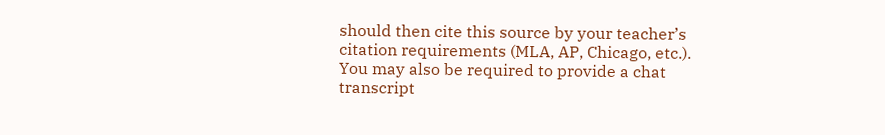should then cite this source by your teacher’s citation requirements (MLA, AP, Chicago, etc.). You may also be required to provide a chat transcript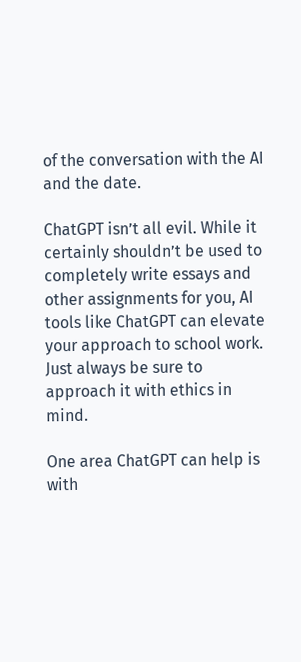of the conversation with the AI and the date.

ChatGPT isn’t all evil. While it certainly shouldn’t be used to completely write essays and other assignments for you, AI tools like ChatGPT can elevate your approach to school work. Just always be sure to approach it with ethics in mind.

One area ChatGPT can help is with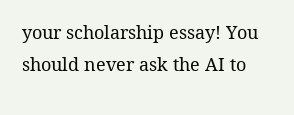your scholarship essay! You should never ask the AI to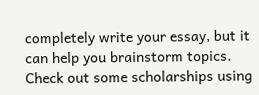completely write your essay, but it can help you brainstorm topics. Check out some scholarships using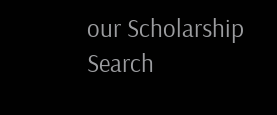our Scholarship Search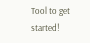Tool to get started!